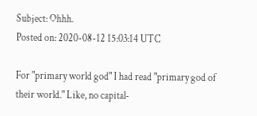Subject: Ohhh.
Posted on: 2020-08-12 15:03:14 UTC

For "primary world god" I had read "primary god of their world." Like, no capital-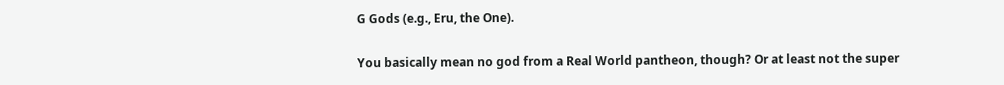G Gods (e.g., Eru, the One).

You basically mean no god from a Real World pantheon, though? Or at least not the super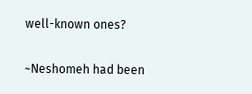well-known ones?

~Neshomeh had been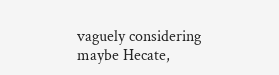vaguely considering maybe Hecate,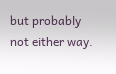but probably not either way.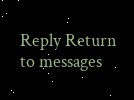Reply Return to messages